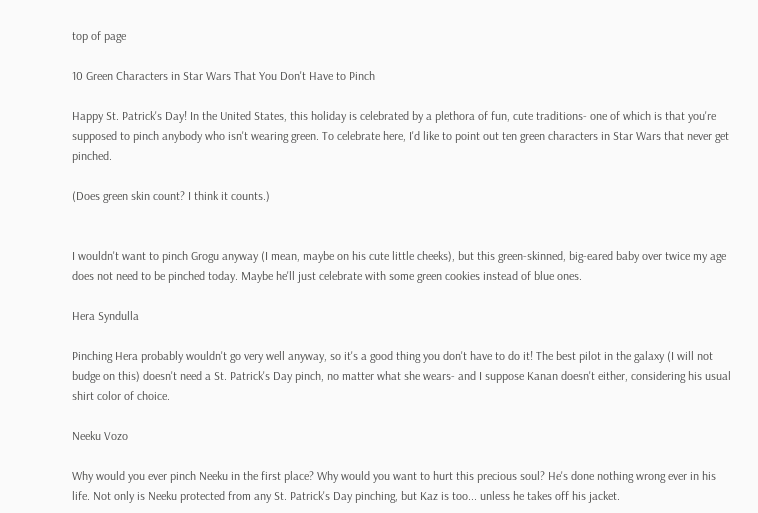top of page

10 Green Characters in Star Wars That You Don't Have to Pinch

Happy St. Patrick's Day! In the United States, this holiday is celebrated by a plethora of fun, cute traditions- one of which is that you're supposed to pinch anybody who isn't wearing green. To celebrate here, I'd like to point out ten green characters in Star Wars that never get pinched.

(Does green skin count? I think it counts.)


I wouldn't want to pinch Grogu anyway (I mean, maybe on his cute little cheeks), but this green-skinned, big-eared baby over twice my age does not need to be pinched today. Maybe he'll just celebrate with some green cookies instead of blue ones.

Hera Syndulla

Pinching Hera probably wouldn't go very well anyway, so it's a good thing you don't have to do it! The best pilot in the galaxy (I will not budge on this) doesn't need a St. Patrick's Day pinch, no matter what she wears- and I suppose Kanan doesn't either, considering his usual shirt color of choice.

Neeku Vozo

Why would you ever pinch Neeku in the first place? Why would you want to hurt this precious soul? He's done nothing wrong ever in his life. Not only is Neeku protected from any St. Patrick's Day pinching, but Kaz is too... unless he takes off his jacket.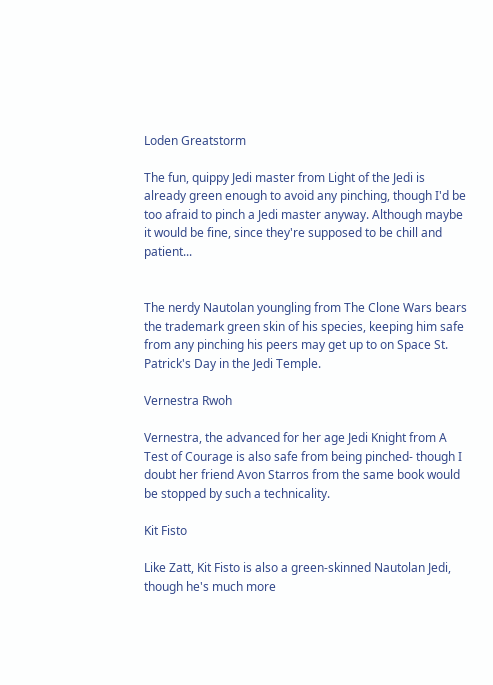Loden Greatstorm

The fun, quippy Jedi master from Light of the Jedi is already green enough to avoid any pinching, though I'd be too afraid to pinch a Jedi master anyway. Although maybe it would be fine, since they're supposed to be chill and patient...


The nerdy Nautolan youngling from The Clone Wars bears the trademark green skin of his species, keeping him safe from any pinching his peers may get up to on Space St. Patrick's Day in the Jedi Temple.

Vernestra Rwoh

Vernestra, the advanced for her age Jedi Knight from A Test of Courage is also safe from being pinched- though I doubt her friend Avon Starros from the same book would be stopped by such a technicality.

Kit Fisto

Like Zatt, Kit Fisto is also a green-skinned Nautolan Jedi, though he's much more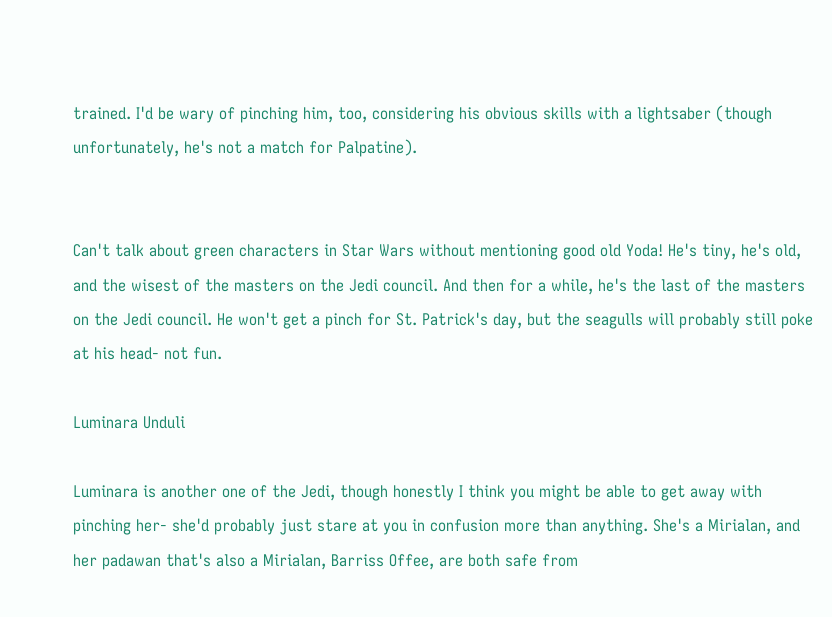trained. I'd be wary of pinching him, too, considering his obvious skills with a lightsaber (though unfortunately, he's not a match for Palpatine).


Can't talk about green characters in Star Wars without mentioning good old Yoda! He's tiny, he's old, and the wisest of the masters on the Jedi council. And then for a while, he's the last of the masters on the Jedi council. He won't get a pinch for St. Patrick's day, but the seagulls will probably still poke at his head- not fun.

Luminara Unduli

Luminara is another one of the Jedi, though honestly I think you might be able to get away with pinching her- she'd probably just stare at you in confusion more than anything. She's a Mirialan, and her padawan that's also a Mirialan, Barriss Offee, are both safe from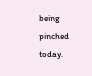being pinched today.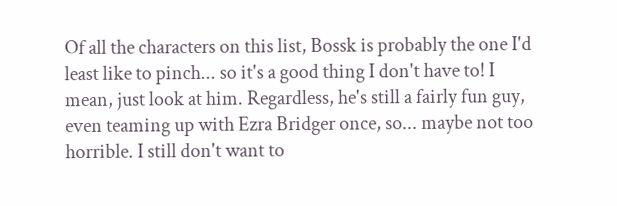Of all the characters on this list, Bossk is probably the one I'd least like to pinch... so it's a good thing I don't have to! I mean, just look at him. Regardless, he's still a fairly fun guy, even teaming up with Ezra Bridger once, so... maybe not too horrible. I still don't want to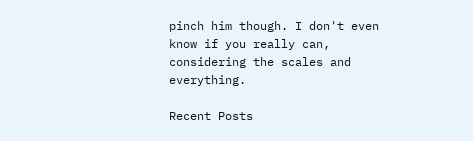pinch him though. I don't even know if you really can, considering the scales and everything.

Recent Posts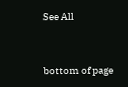See All


bottom of page